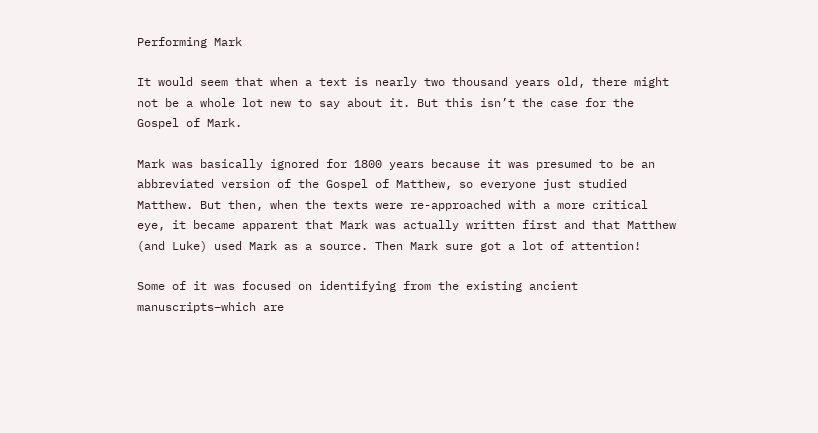Performing Mark

It would seem that when a text is nearly two thousand years old, there might not be a whole lot new to say about it. But this isn’t the case for the Gospel of Mark.

Mark was basically ignored for 1800 years because it was presumed to be an abbreviated version of the Gospel of Matthew, so everyone just studied Matthew. But then, when the texts were re-approached with a more critical eye, it became apparent that Mark was actually written first and that Matthew (and Luke) used Mark as a source. Then Mark sure got a lot of attention!

Some of it was focused on identifying from the existing ancient manuscripts–which are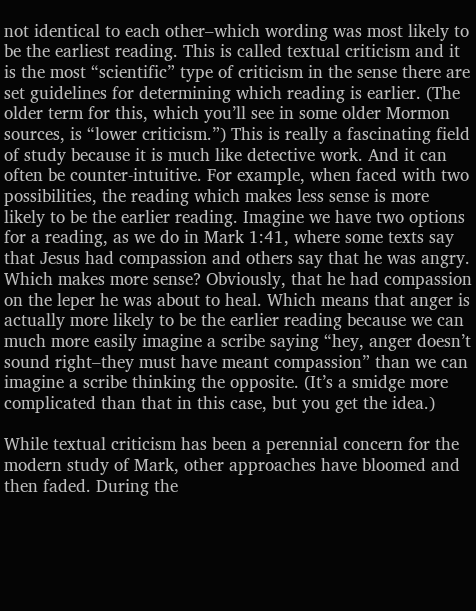not identical to each other–which wording was most likely to be the earliest reading. This is called textual criticism and it is the most “scientific” type of criticism in the sense there are set guidelines for determining which reading is earlier. (The older term for this, which you’ll see in some older Mormon sources, is “lower criticism.”) This is really a fascinating field of study because it is much like detective work. And it can often be counter-intuitive. For example, when faced with two possibilities, the reading which makes less sense is more likely to be the earlier reading. Imagine we have two options for a reading, as we do in Mark 1:41, where some texts say that Jesus had compassion and others say that he was angry. Which makes more sense? Obviously, that he had compassion on the leper he was about to heal. Which means that anger is actually more likely to be the earlier reading because we can much more easily imagine a scribe saying “hey, anger doesn’t sound right–they must have meant compassion” than we can imagine a scribe thinking the opposite. (It’s a smidge more complicated than that in this case, but you get the idea.)

While textual criticism has been a perennial concern for the modern study of Mark, other approaches have bloomed and then faded. During the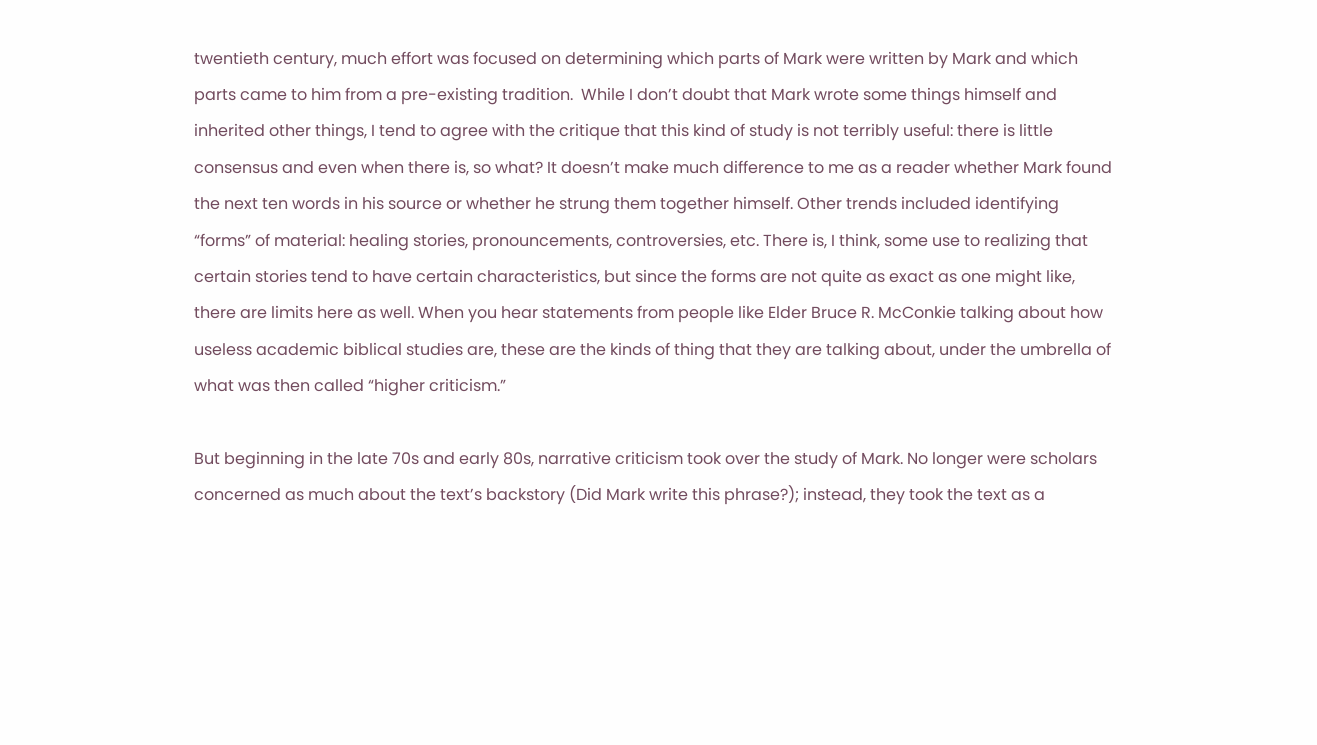twentieth century, much effort was focused on determining which parts of Mark were written by Mark and which parts came to him from a pre-existing tradition.  While I don’t doubt that Mark wrote some things himself and inherited other things, I tend to agree with the critique that this kind of study is not terribly useful: there is little consensus and even when there is, so what? It doesn’t make much difference to me as a reader whether Mark found the next ten words in his source or whether he strung them together himself. Other trends included identifying “forms” of material: healing stories, pronouncements, controversies, etc. There is, I think, some use to realizing that certain stories tend to have certain characteristics, but since the forms are not quite as exact as one might like, there are limits here as well. When you hear statements from people like Elder Bruce R. McConkie talking about how useless academic biblical studies are, these are the kinds of thing that they are talking about, under the umbrella of what was then called “higher criticism.”

But beginning in the late 70s and early 80s, narrative criticism took over the study of Mark. No longer were scholars concerned as much about the text’s backstory (Did Mark write this phrase?); instead, they took the text as a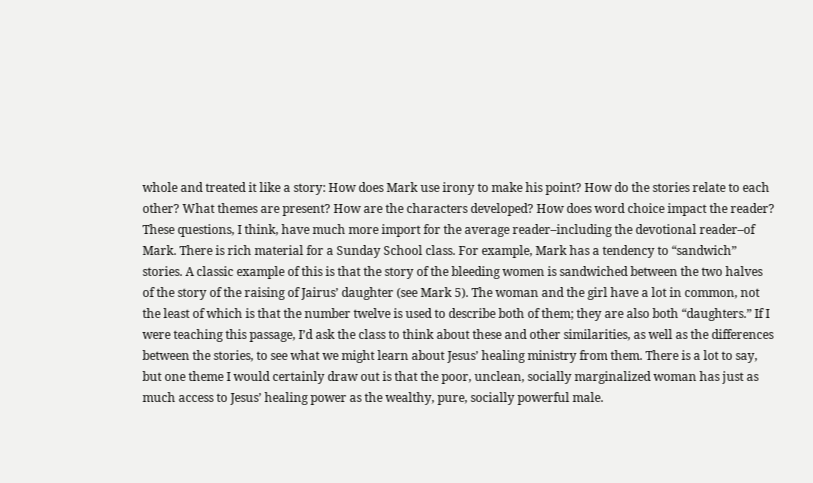whole and treated it like a story: How does Mark use irony to make his point? How do the stories relate to each other? What themes are present? How are the characters developed? How does word choice impact the reader? These questions, I think, have much more import for the average reader–including the devotional reader–of Mark. There is rich material for a Sunday School class. For example, Mark has a tendency to “sandwich” stories. A classic example of this is that the story of the bleeding women is sandwiched between the two halves of the story of the raising of Jairus’ daughter (see Mark 5). The woman and the girl have a lot in common, not the least of which is that the number twelve is used to describe both of them; they are also both “daughters.” If I were teaching this passage, I’d ask the class to think about these and other similarities, as well as the differences between the stories, to see what we might learn about Jesus’ healing ministry from them. There is a lot to say, but one theme I would certainly draw out is that the poor, unclean, socially marginalized woman has just as much access to Jesus’ healing power as the wealthy, pure, socially powerful male.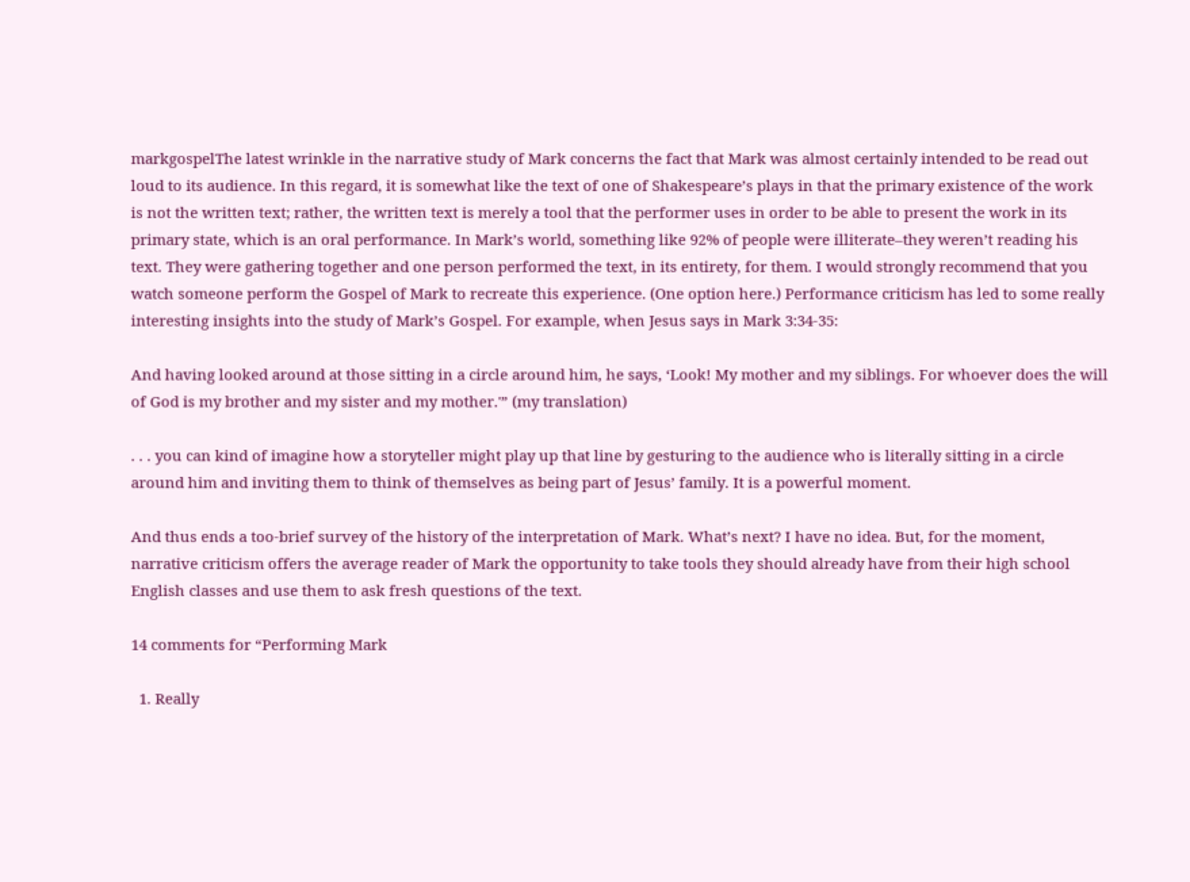markgospelThe latest wrinkle in the narrative study of Mark concerns the fact that Mark was almost certainly intended to be read out loud to its audience. In this regard, it is somewhat like the text of one of Shakespeare’s plays in that the primary existence of the work is not the written text; rather, the written text is merely a tool that the performer uses in order to be able to present the work in its primary state, which is an oral performance. In Mark’s world, something like 92% of people were illiterate–they weren’t reading his text. They were gathering together and one person performed the text, in its entirety, for them. I would strongly recommend that you watch someone perform the Gospel of Mark to recreate this experience. (One option here.) Performance criticism has led to some really interesting insights into the study of Mark’s Gospel. For example, when Jesus says in Mark 3:34-35:

And having looked around at those sitting in a circle around him, he says, ‘Look! My mother and my siblings. For whoever does the will of God is my brother and my sister and my mother.'” (my translation)

. . . you can kind of imagine how a storyteller might play up that line by gesturing to the audience who is literally sitting in a circle around him and inviting them to think of themselves as being part of Jesus’ family. It is a powerful moment.

And thus ends a too-brief survey of the history of the interpretation of Mark. What’s next? I have no idea. But, for the moment, narrative criticism offers the average reader of Mark the opportunity to take tools they should already have from their high school English classes and use them to ask fresh questions of the text.

14 comments for “Performing Mark

  1. Really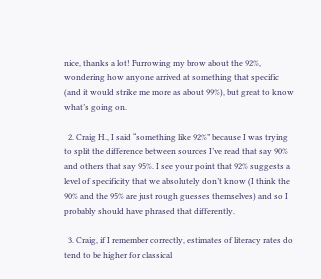nice, thanks a lot! Furrowing my brow about the 92%, wondering how anyone arrived at something that specific (and it would strike me more as about 99%), but great to know what’s going on.

  2. Craig H., I said “something like 92%” because I was trying to split the difference between sources I’ve read that say 90% and others that say 95%. I see your point that 92% suggests a level of specificity that we absolutely don’t know (I think the 90% and the 95% are just rough guesses themselves) and so I probably should have phrased that differently.

  3. Craig, if I remember correctly, estimates of literacy rates do tend to be higher for classical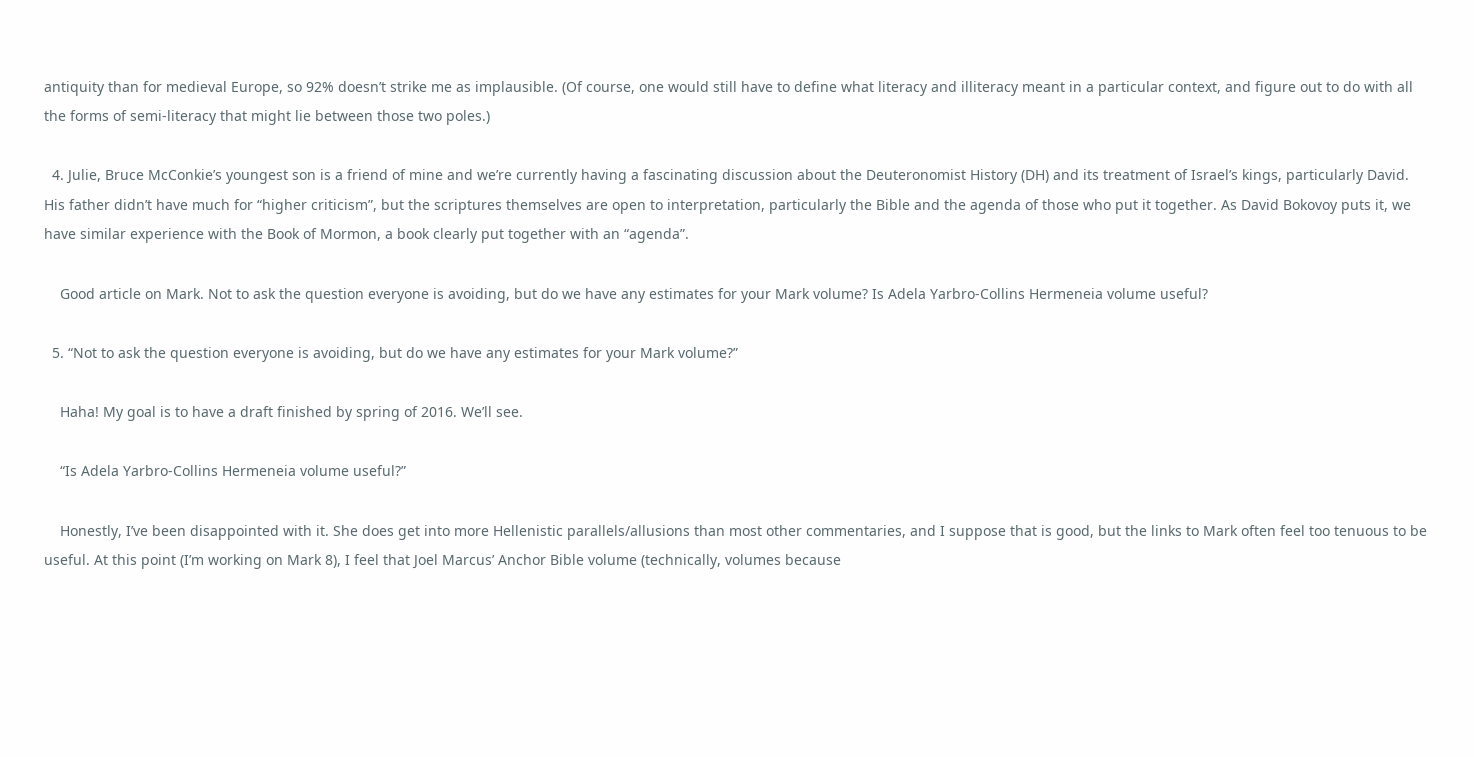antiquity than for medieval Europe, so 92% doesn’t strike me as implausible. (Of course, one would still have to define what literacy and illiteracy meant in a particular context, and figure out to do with all the forms of semi-literacy that might lie between those two poles.)

  4. Julie, Bruce McConkie’s youngest son is a friend of mine and we’re currently having a fascinating discussion about the Deuteronomist History (DH) and its treatment of Israel’s kings, particularly David. His father didn’t have much for “higher criticism”, but the scriptures themselves are open to interpretation, particularly the Bible and the agenda of those who put it together. As David Bokovoy puts it, we have similar experience with the Book of Mormon, a book clearly put together with an “agenda”.

    Good article on Mark. Not to ask the question everyone is avoiding, but do we have any estimates for your Mark volume? Is Adela Yarbro-Collins Hermeneia volume useful?

  5. “Not to ask the question everyone is avoiding, but do we have any estimates for your Mark volume?”

    Haha! My goal is to have a draft finished by spring of 2016. We’ll see.

    “Is Adela Yarbro-Collins Hermeneia volume useful?”

    Honestly, I’ve been disappointed with it. She does get into more Hellenistic parallels/allusions than most other commentaries, and I suppose that is good, but the links to Mark often feel too tenuous to be useful. At this point (I’m working on Mark 8), I feel that Joel Marcus’ Anchor Bible volume (technically, volumes because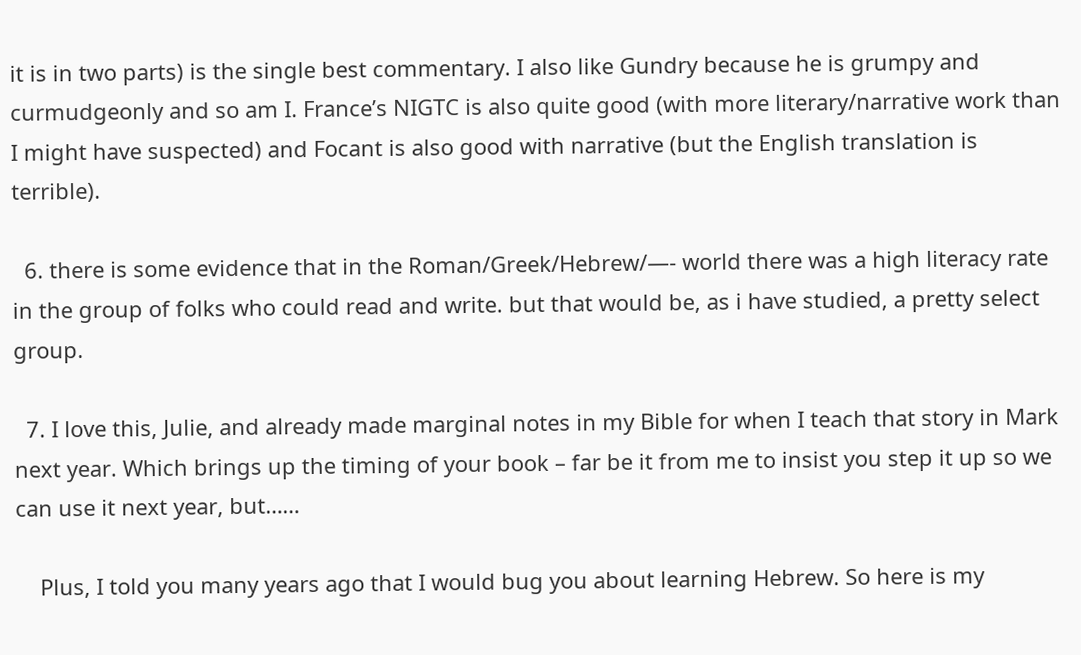it is in two parts) is the single best commentary. I also like Gundry because he is grumpy and curmudgeonly and so am I. France’s NIGTC is also quite good (with more literary/narrative work than I might have suspected) and Focant is also good with narrative (but the English translation is terrible).

  6. there is some evidence that in the Roman/Greek/Hebrew/—- world there was a high literacy rate in the group of folks who could read and write. but that would be, as i have studied, a pretty select group.

  7. I love this, Julie, and already made marginal notes in my Bible for when I teach that story in Mark next year. Which brings up the timing of your book – far be it from me to insist you step it up so we can use it next year, but……

    Plus, I told you many years ago that I would bug you about learning Hebrew. So here is my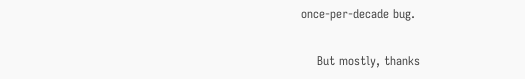once-per-decade bug.

    But mostly, thanks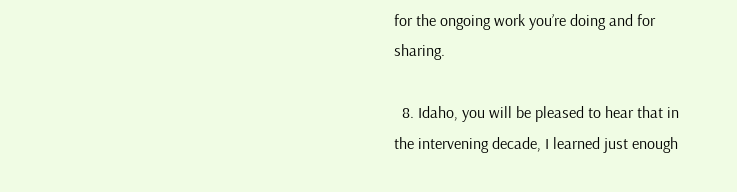for the ongoing work you’re doing and for sharing.

  8. Idaho, you will be pleased to hear that in the intervening decade, I learned just enough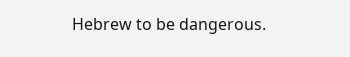Hebrew to be dangerous.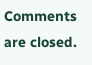Comments are closed.